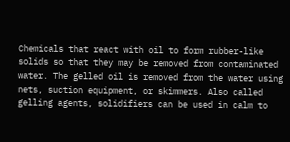Chemicals that react with oil to form rubber-like solids so that they may be removed from contaminated water. The gelled oil is removed from the water using nets, suction equipment, or skimmers. Also called gelling agents, solidifiers can be used in calm to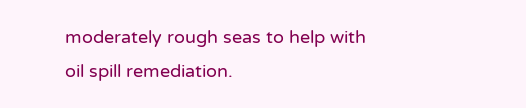moderately rough seas to help with oil spill remediation.